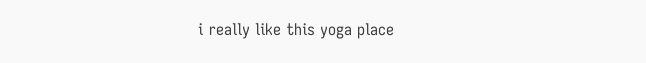i really like this yoga place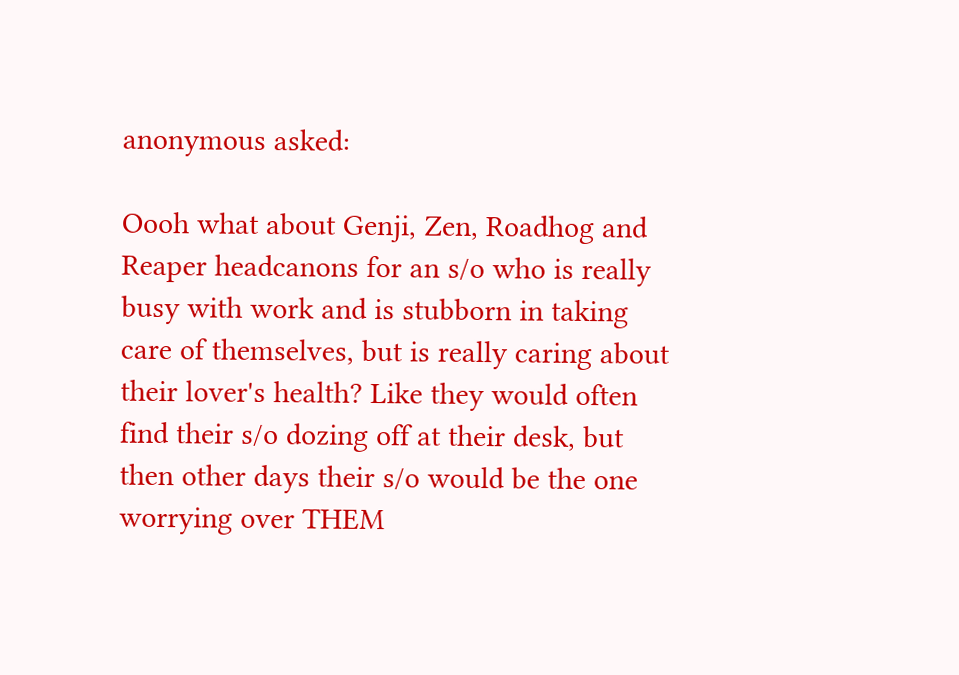anonymous asked:

Oooh what about Genji, Zen, Roadhog and Reaper headcanons for an s/o who is really busy with work and is stubborn in taking care of themselves, but is really caring about their lover's health? Like they would often find their s/o dozing off at their desk, but then other days their s/o would be the one worrying over THEM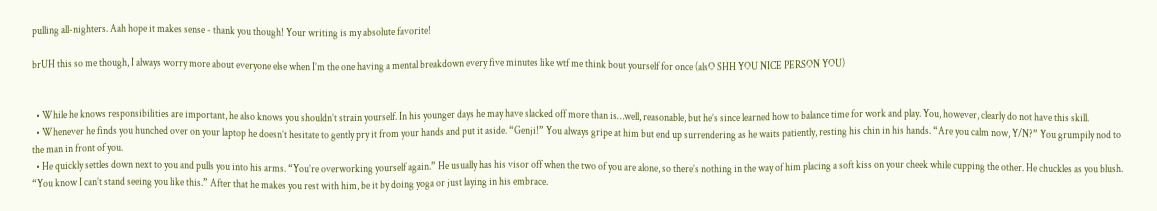pulling all-nighters. Aah hope it makes sense - thank you though! Your writing is my absolute favorite!

brUH this so me though, I always worry more about everyone else when I’m the one having a mental breakdown every five minutes like wtf me think bout yourself for once (alsO SHH YOU NICE PERSON YOU)


  • While he knows responsibilities are important, he also knows you shouldn’t strain yourself. In his younger days he may have slacked off more than is…well, reasonable, but he’s since learned how to balance time for work and play. You, however, clearly do not have this skill.
  • Whenever he finds you hunched over on your laptop he doesn’t hesitate to gently pry it from your hands and put it aside. “Genji!” You always gripe at him but end up surrendering as he waits patiently, resting his chin in his hands. “Are you calm now, Y/N?” You grumpily nod to the man in front of you.
  • He quickly settles down next to you and pulls you into his arms. “You’re overworking yourself again.” He usually has his visor off when the two of you are alone, so there’s nothing in the way of him placing a soft kiss on your cheek while cupping the other. He chuckles as you blush. “You know I can’t stand seeing you like this.” After that he makes you rest with him, be it by doing yoga or just laying in his embrace.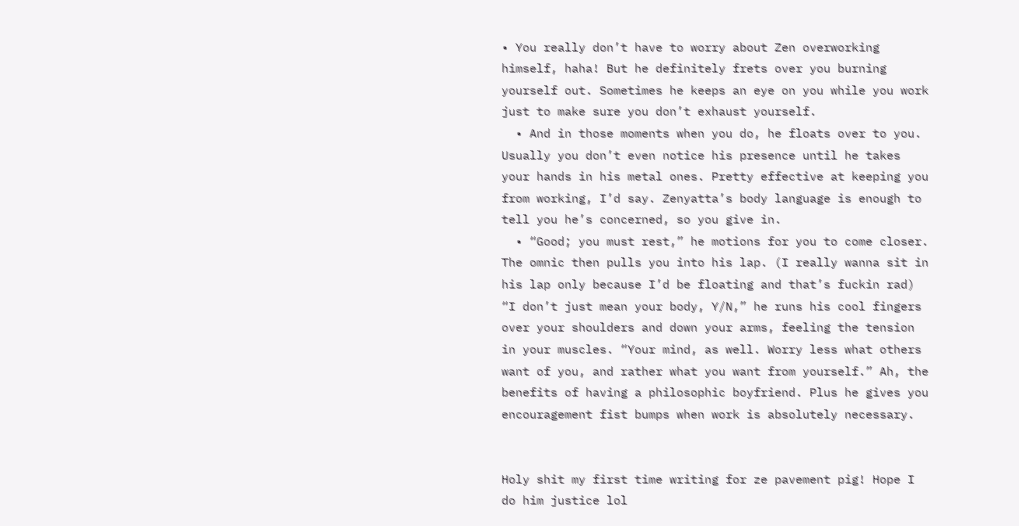• You really don’t have to worry about Zen overworking himself, haha! But he definitely frets over you burning yourself out. Sometimes he keeps an eye on you while you work just to make sure you don’t exhaust yourself.
  • And in those moments when you do, he floats over to you. Usually you don’t even notice his presence until he takes your hands in his metal ones. Pretty effective at keeping you from working, I’d say. Zenyatta’s body language is enough to tell you he’s concerned, so you give in.
  • “Good; you must rest,” he motions for you to come closer. The omnic then pulls you into his lap. (I really wanna sit in his lap only because I’d be floating and that’s fuckin rad) “I don’t just mean your body, Y/N,” he runs his cool fingers over your shoulders and down your arms, feeling the tension in your muscles. “Your mind, as well. Worry less what others want of you, and rather what you want from yourself.” Ah, the benefits of having a philosophic boyfriend. Plus he gives you encouragement fist bumps when work is absolutely necessary.


Holy shit my first time writing for ze pavement pig! Hope I do him justice lol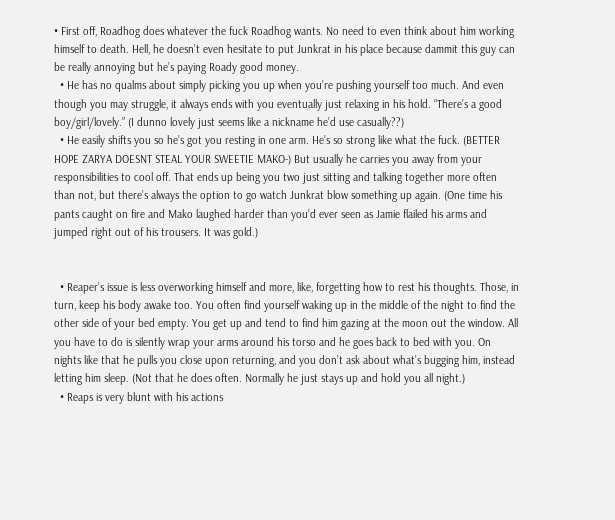• First off, Roadhog does whatever the fuck Roadhog wants. No need to even think about him working himself to death. Hell, he doesn’t even hesitate to put Junkrat in his place because dammit this guy can be really annoying but he’s paying Roady good money.
  • He has no qualms about simply picking you up when you’re pushing yourself too much. And even though you may struggle, it always ends with you eventually just relaxing in his hold. “There’s a good boy/girl/lovely.” (I dunno lovely just seems like a nickname he’d use casually??)
  • He easily shifts you so he’s got you resting in one arm. He’s so strong like what the fuck. (BETTER HOPE ZARYA DOESNT STEAL YOUR SWEETIE MAKO-) But usually he carries you away from your responsibilities to cool off. That ends up being you two just sitting and talking together more often than not, but there’s always the option to go watch Junkrat blow something up again. (One time his pants caught on fire and Mako laughed harder than you’d ever seen as Jamie flailed his arms and jumped right out of his trousers. It was gold.)


  • Reaper’s issue is less overworking himself and more, like, forgetting how to rest his thoughts. Those, in turn, keep his body awake too. You often find yourself waking up in the middle of the night to find the other side of your bed empty. You get up and tend to find him gazing at the moon out the window. All you have to do is silently wrap your arms around his torso and he goes back to bed with you. On nights like that he pulls you close upon returning, and you don’t ask about what’s bugging him, instead letting him sleep. (Not that he does often. Normally he just stays up and hold you all night.)
  • Reaps is very blunt with his actions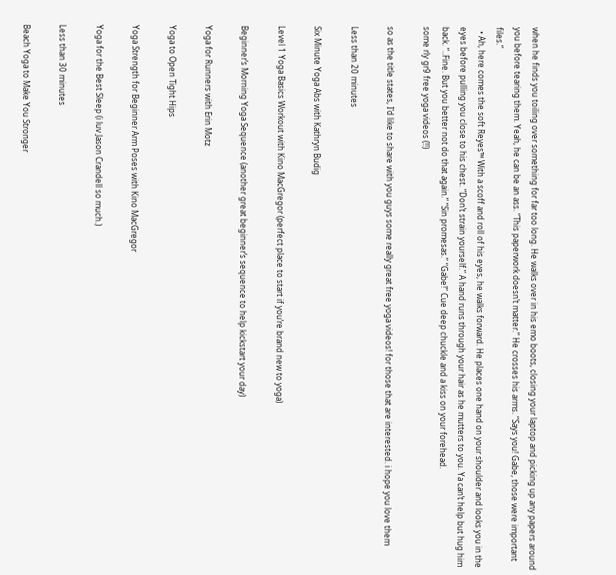when he finds you toiling over something for far too long. He walks over in his emo boots, closing your laptop and picking up any papers around you before tearing them. Yeah, he can be an ass. “This paperwork doesn’t matter.” He crosses his arms. “Says you! Gabe, those were important files.”
  • Ah, here comes the soft Reyes™ With a scoff and roll of his eyes, he walks forward. He places one hand on your shoulder and looks you in the eyes before pulling you close to his chest. “Don’t strain yourself.” A hand runs through your hair as he mutters to you. Ya can’t help but hug him back. “..Fine. But you better not do that again.” “Sin promesas.” “Gabe!” Cue deep chuckle and a kiss on your forehead.
some rly gr9 free yoga videos (!!)

so as the title states, I’d like to share with you guys some really great free yoga videos! for those that are interested. i hope you love them

Less than 20 minutes

Six Minute Yoga Abs with Kathryn Budig

Level 1 Yoga Basics Workout with Kino MacGregor (perfect place to start if you’re brand new to yoga)

Beginner’s Morning Yoga Sequence (another great beginner’s sequence to help kickstart your day)

Yoga for Runners with Erin Motz

Yoga to Open Tight Hips

Yoga Strength for Beginner Arm Poses with Kino MacGregor

Yoga for the Best Sleep (i luv Jason Crandell so much.)

Less than 30 minutes

Beach Yoga to Make You Stronger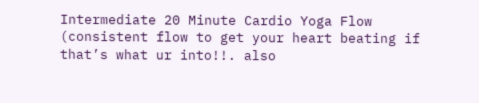Intermediate 20 Minute Cardio Yoga Flow (consistent flow to get your heart beating if that’s what ur into!!. also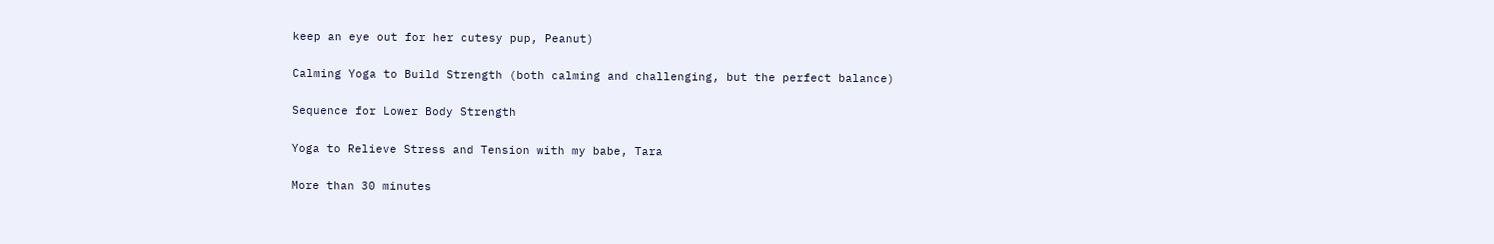keep an eye out for her cutesy pup, Peanut)

Calming Yoga to Build Strength (both calming and challenging, but the perfect balance)

Sequence for Lower Body Strength

Yoga to Relieve Stress and Tension with my babe, Tara

More than 30 minutes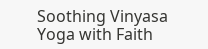Soothing Vinyasa Yoga with Faith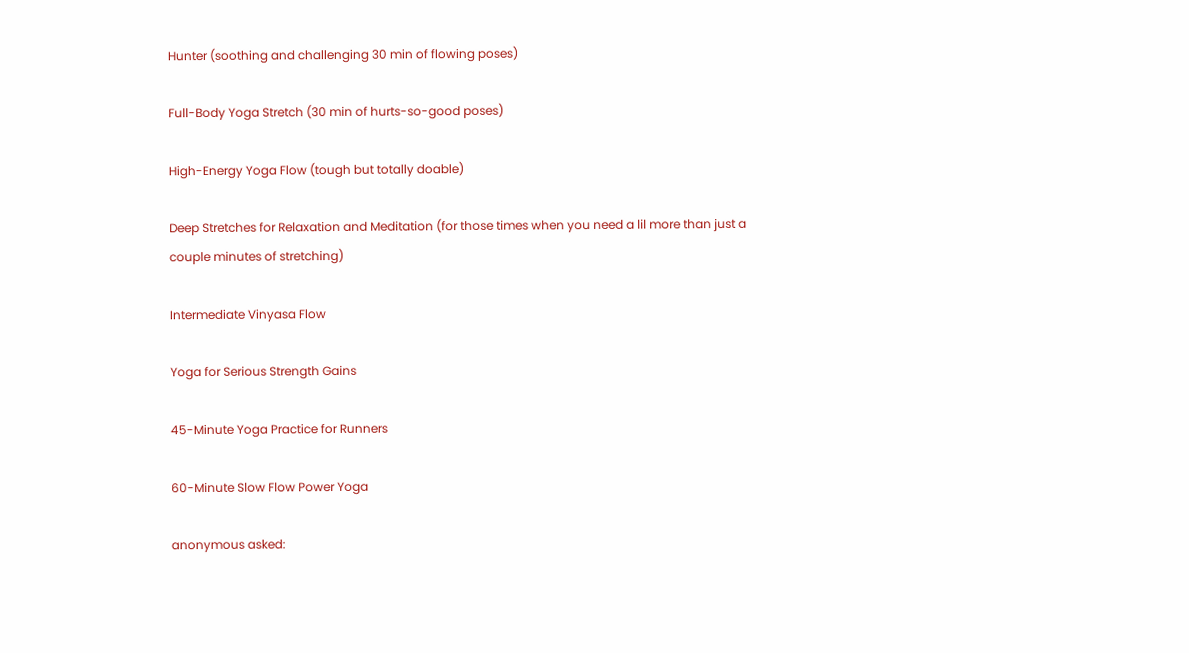Hunter (soothing and challenging 30 min of flowing poses)

Full-Body Yoga Stretch (30 min of hurts-so-good poses)

High-Energy Yoga Flow (tough but totally doable)

Deep Stretches for Relaxation and Meditation (for those times when you need a lil more than just a couple minutes of stretching)

Intermediate Vinyasa Flow

Yoga for Serious Strength Gains

45-Minute Yoga Practice for Runners

60-Minute Slow Flow Power Yoga

anonymous asked: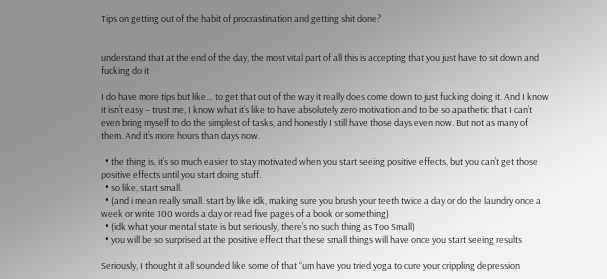Tips on getting out of the habit of procrastination and getting shit done?


understand that at the end of the day, the most vital part of all this is accepting that you just have to sit down and fucking do it

I do have more tips but like… to get that out of the way it really does come down to just fucking doing it. And I know it isn’t easy – trust me, I know what it’s like to have absolutely zero motivation and to be so apathetic that I can’t even bring myself to do the simplest of tasks, and honestly I still have those days even now. But not as many of them. And it’s more hours than days now.

  • the thing is, it’s so much easier to stay motivated when you start seeing positive effects, but you can’t get those positive effects until you start doing stuff.
  • so like, start small.
  • (and i mean really small. start by like idk, making sure you brush your teeth twice a day or do the laundry once a week or write 100 words a day or read five pages of a book or something)
  • (idk what your mental state is but seriously, there’s no such thing as Too Small)
  • you will be so surprised at the positive effect that these small things will have once you start seeing results

Seriously, I thought it all sounded like some of that “um have you tried yoga to cure your crippling depression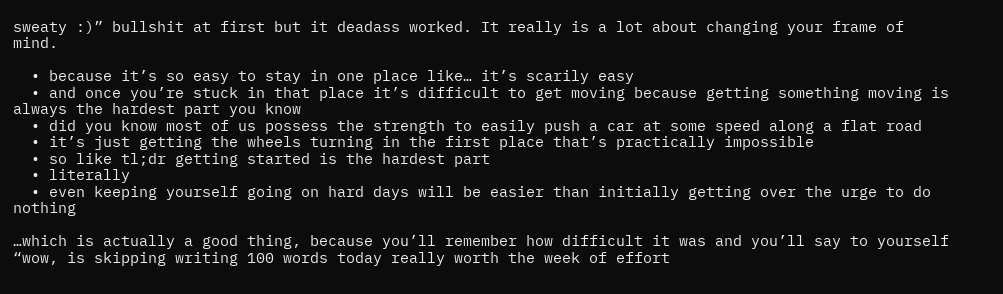sweaty :)” bullshit at first but it deadass worked. It really is a lot about changing your frame of mind.

  • because it’s so easy to stay in one place like… it’s scarily easy
  • and once you’re stuck in that place it’s difficult to get moving because getting something moving is always the hardest part you know
  • did you know most of us possess the strength to easily push a car at some speed along a flat road
  • it’s just getting the wheels turning in the first place that’s practically impossible
  • so like tl;dr getting started is the hardest part
  • literally
  • even keeping yourself going on hard days will be easier than initially getting over the urge to do nothing

…which is actually a good thing, because you’ll remember how difficult it was and you’ll say to yourself “wow, is skipping writing 100 words today really worth the week of effort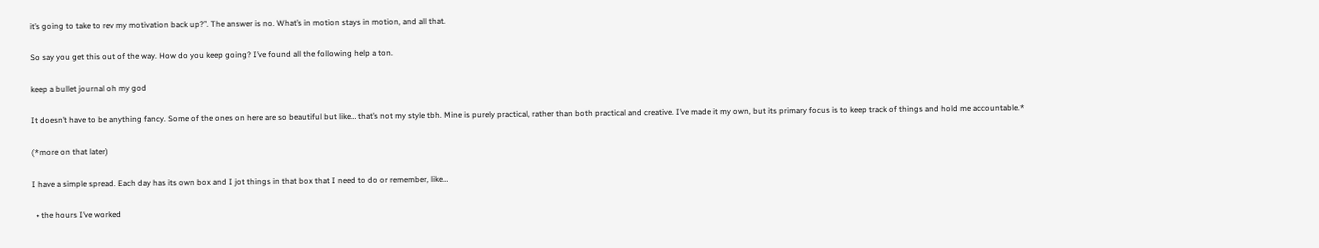it’s going to take to rev my motivation back up?”. The answer is no. What’s in motion stays in motion, and all that.

So say you get this out of the way. How do you keep going? I’ve found all the following help a ton.

keep a bullet journal oh my god

It doesn’t have to be anything fancy. Some of the ones on here are so beautiful but like… that’s not my style tbh. Mine is purely practical, rather than both practical and creative. I’ve made it my own, but its primary focus is to keep track of things and hold me accountable.*

(*more on that later)

I have a simple spread. Each day has its own box and I jot things in that box that I need to do or remember, like…

  • the hours I’ve worked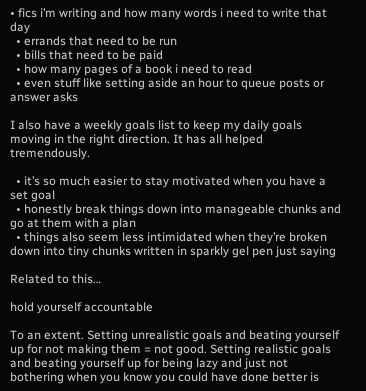• fics i’m writing and how many words i need to write that day
  • errands that need to be run
  • bills that need to be paid
  • how many pages of a book i need to read
  • even stuff like setting aside an hour to queue posts or answer asks

I also have a weekly goals list to keep my daily goals moving in the right direction. It has all helped tremendously.

  • it’s so much easier to stay motivated when you have a set goal
  • honestly break things down into manageable chunks and go at them with a plan
  • things also seem less intimidated when they’re broken down into tiny chunks written in sparkly gel pen just saying

Related to this…

hold yourself accountable

To an extent. Setting unrealistic goals and beating yourself up for not making them = not good. Setting realistic goals and beating yourself up for being lazy and just not bothering when you know you could have done better is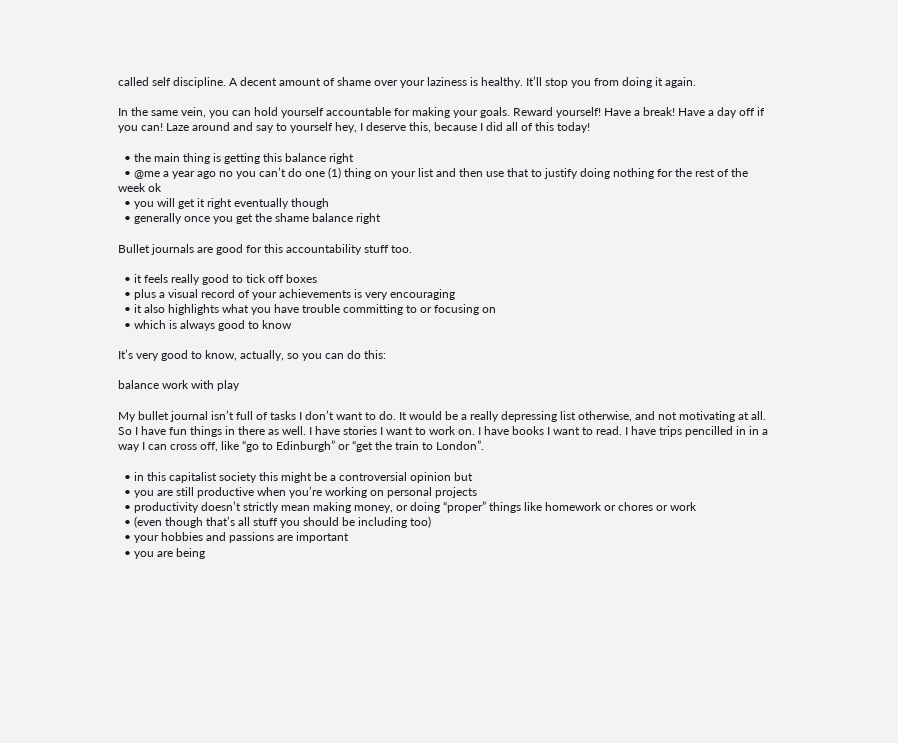called self discipline. A decent amount of shame over your laziness is healthy. It’ll stop you from doing it again.

In the same vein, you can hold yourself accountable for making your goals. Reward yourself! Have a break! Have a day off if you can! Laze around and say to yourself hey, I deserve this, because I did all of this today!

  • the main thing is getting this balance right
  • @me a year ago no you can’t do one (1) thing on your list and then use that to justify doing nothing for the rest of the week ok
  • you will get it right eventually though
  • generally once you get the shame balance right

Bullet journals are good for this accountability stuff too.

  • it feels really good to tick off boxes
  • plus a visual record of your achievements is very encouraging
  • it also highlights what you have trouble committing to or focusing on
  • which is always good to know

It’s very good to know, actually, so you can do this:

balance work with play

My bullet journal isn’t full of tasks I don’t want to do. It would be a really depressing list otherwise, and not motivating at all. So I have fun things in there as well. I have stories I want to work on. I have books I want to read. I have trips pencilled in in a way I can cross off, like “go to Edinburgh” or “get the train to London”.

  • in this capitalist society this might be a controversial opinion but
  • you are still productive when you’re working on personal projects
  • productivity doesn’t strictly mean making money, or doing “proper” things like homework or chores or work
  • (even though that’s all stuff you should be including too)
  • your hobbies and passions are important
  • you are being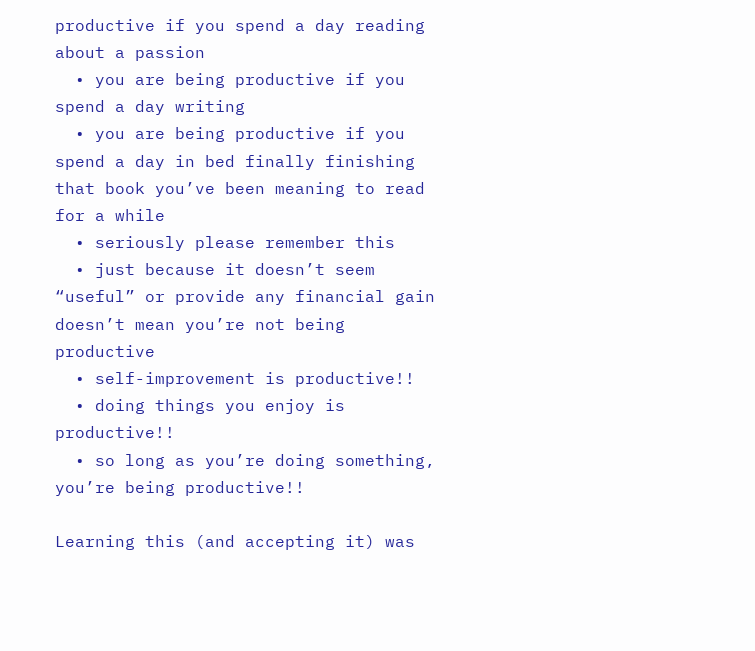productive if you spend a day reading about a passion
  • you are being productive if you spend a day writing
  • you are being productive if you spend a day in bed finally finishing that book you’ve been meaning to read for a while
  • seriously please remember this
  • just because it doesn’t seem “useful” or provide any financial gain doesn’t mean you’re not being productive
  • self-improvement is productive!!
  • doing things you enjoy is productive!!
  • so long as you’re doing something, you’re being productive!!

Learning this (and accepting it) was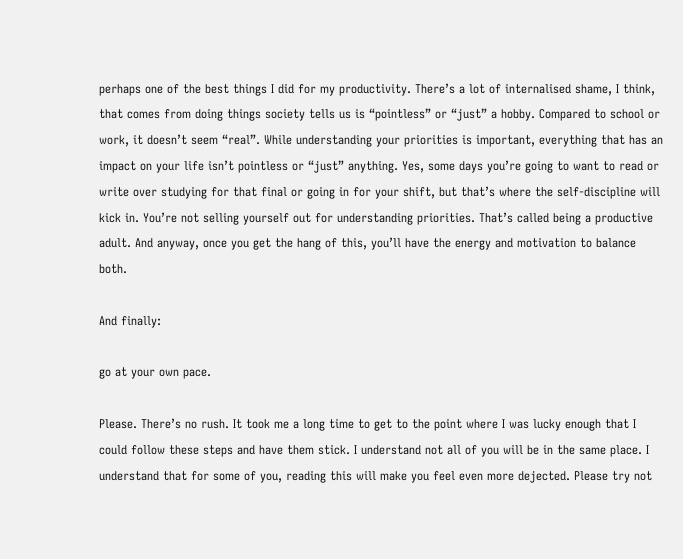perhaps one of the best things I did for my productivity. There’s a lot of internalised shame, I think, that comes from doing things society tells us is “pointless” or “just” a hobby. Compared to school or work, it doesn’t seem “real”. While understanding your priorities is important, everything that has an impact on your life isn’t pointless or “just” anything. Yes, some days you’re going to want to read or write over studying for that final or going in for your shift, but that’s where the self-discipline will kick in. You’re not selling yourself out for understanding priorities. That’s called being a productive adult. And anyway, once you get the hang of this, you’ll have the energy and motivation to balance both.

And finally:

go at your own pace.

Please. There’s no rush. It took me a long time to get to the point where I was lucky enough that I could follow these steps and have them stick. I understand not all of you will be in the same place. I understand that for some of you, reading this will make you feel even more dejected. Please try not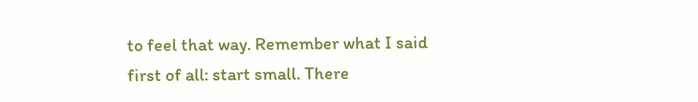to feel that way. Remember what I said first of all: start small. There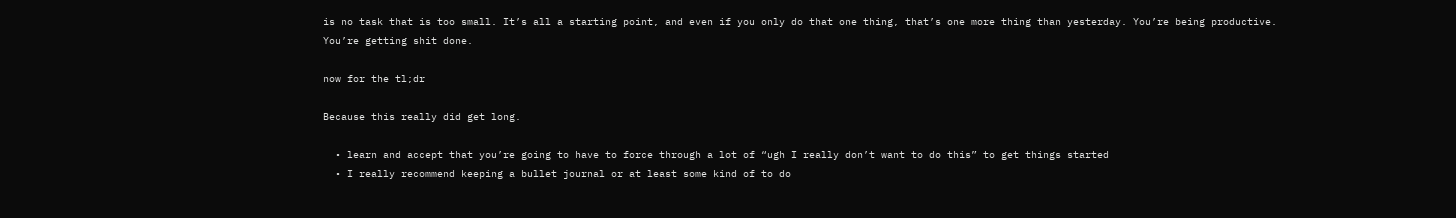is no task that is too small. It’s all a starting point, and even if you only do that one thing, that’s one more thing than yesterday. You’re being productive. You’re getting shit done.

now for the tl;dr

Because this really did get long.

  • learn and accept that you’re going to have to force through a lot of “ugh I really don’t want to do this” to get things started
  • I really recommend keeping a bullet journal or at least some kind of to do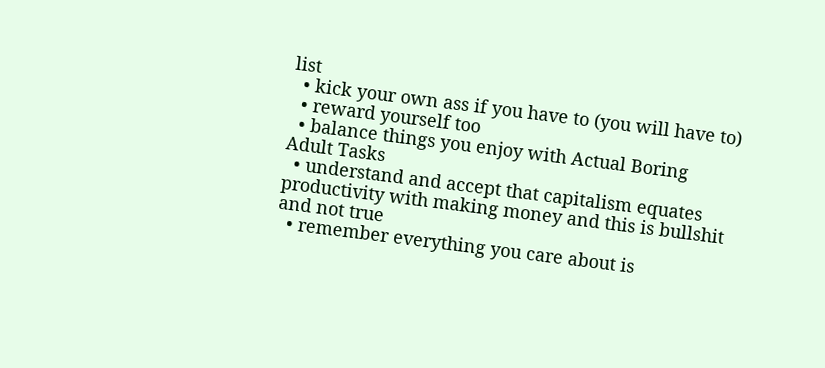list
  • kick your own ass if you have to (you will have to)
  • reward yourself too
  • balance things you enjoy with Actual Boring Adult Tasks
  • understand and accept that capitalism equates productivity with making money and this is bullshit and not true
  • remember everything you care about is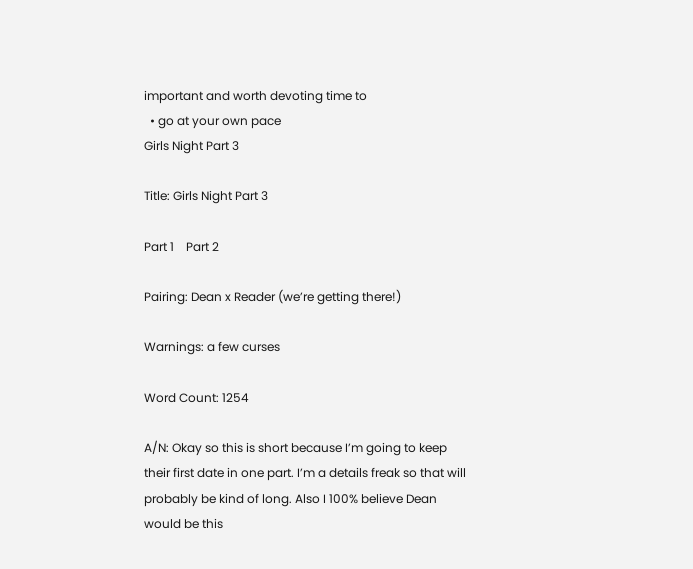important and worth devoting time to
  • go at your own pace
Girls Night Part 3

Title: Girls Night Part 3

Part 1    Part 2

Pairing: Dean x Reader (we’re getting there!)

Warnings: a few curses

Word Count: 1254

A/N: Okay so this is short because I’m going to keep their first date in one part. I’m a details freak so that will probably be kind of long. Also I 100% believe Dean would be this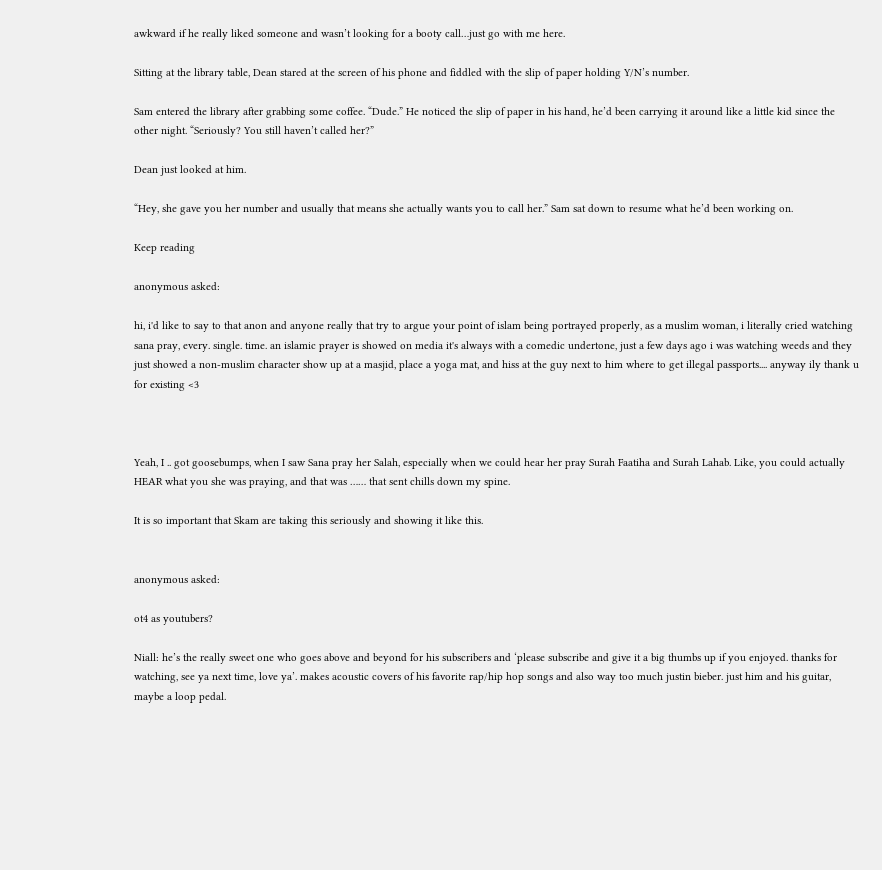awkward if he really liked someone and wasn’t looking for a booty call…just go with me here.

Sitting at the library table, Dean stared at the screen of his phone and fiddled with the slip of paper holding Y/N’s number.

Sam entered the library after grabbing some coffee. “Dude.” He noticed the slip of paper in his hand, he’d been carrying it around like a little kid since the other night. “Seriously? You still haven’t called her?”

Dean just looked at him.

“Hey, she gave you her number and usually that means she actually wants you to call her.” Sam sat down to resume what he’d been working on.

Keep reading

anonymous asked:

hi, i'd like to say to that anon and anyone really that try to argue your point of islam being portrayed properly, as a muslim woman, i literally cried watching sana pray, every. single. time. an islamic prayer is showed on media it's always with a comedic undertone, just a few days ago i was watching weeds and they just showed a non-muslim character show up at a masjid, place a yoga mat, and hiss at the guy next to him where to get illegal passports.... anyway ily thank u for existing <3



Yeah, I .. got goosebumps, when I saw Sana pray her Salah, especially when we could hear her pray Surah Faatiha and Surah Lahab. Like, you could actually HEAR what you she was praying, and that was …… that sent chills down my spine.

It is so important that Skam are taking this seriously and showing it like this.


anonymous asked:

ot4 as youtubers?

Niall: he’s the really sweet one who goes above and beyond for his subscribers and ‘please subscribe and give it a big thumbs up if you enjoyed. thanks for watching, see ya next time, love ya’. makes acoustic covers of his favorite rap/hip hop songs and also way too much justin bieber. just him and his guitar, maybe a loop pedal.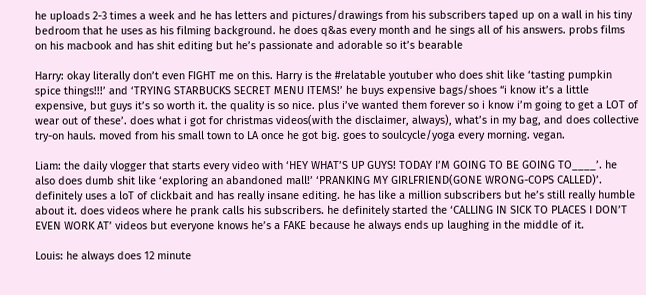he uploads 2-3 times a week and he has letters and pictures/drawings from his subscribers taped up on a wall in his tiny bedroom that he uses as his filming background. he does q&as every month and he sings all of his answers. probs films on his macbook and has shit editing but he’s passionate and adorable so it’s bearable

Harry: okay literally don’t even FIGHT me on this. Harry is the #relatable youtuber who does shit like ‘tasting pumpkin spice things!!!’ and ‘TRYING STARBUCKS SECRET MENU ITEMS!’ he buys expensive bags/shoes “i know it’s a little expensive, but guys it’s so worth it. the quality is so nice. plus i’ve wanted them forever so i know i’m going to get a LOT of wear out of these’. does what i got for christmas videos(with the disclaimer, always), what’s in my bag, and does collective try-on hauls. moved from his small town to LA once he got big. goes to soulcycle/yoga every morning. vegan.

Liam: the daily vlogger that starts every video with ‘HEY WHAT’S UP GUYS! TODAY I’M GOING TO BE GOING TO____’. he also does dumb shit like ‘exploring an abandoned mall!’ ‘PRANKING MY GIRLFRIEND(GONE WRONG-COPS CALLED)’. definitely uses a loT of clickbait and has really insane editing. he has like a million subscribers but he’s still really humble about it. does videos where he prank calls his subscribers. he definitely started the ‘CALLING IN SICK TO PLACES I DON’T EVEN WORK AT’ videos but everyone knows he’s a FAKE because he always ends up laughing in the middle of it.

Louis: he always does 12 minute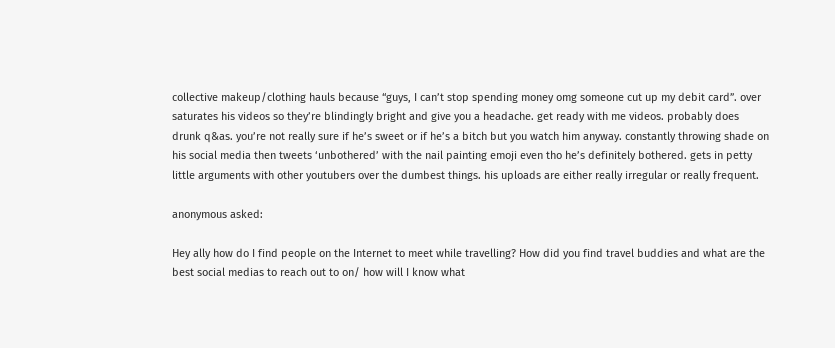collective makeup/clothing hauls because “guys, I can’t stop spending money omg someone cut up my debit card”. over saturates his videos so they’re blindingly bright and give you a headache. get ready with me videos. probably does drunk q&as. you’re not really sure if he’s sweet or if he’s a bitch but you watch him anyway. constantly throwing shade on his social media then tweets ‘unbothered’ with the nail painting emoji even tho he’s definitely bothered. gets in petty little arguments with other youtubers over the dumbest things. his uploads are either really irregular or really frequent.

anonymous asked:

Hey ally how do I find people on the Internet to meet while travelling? How did you find travel buddies and what are the best social medias to reach out to on/ how will I know what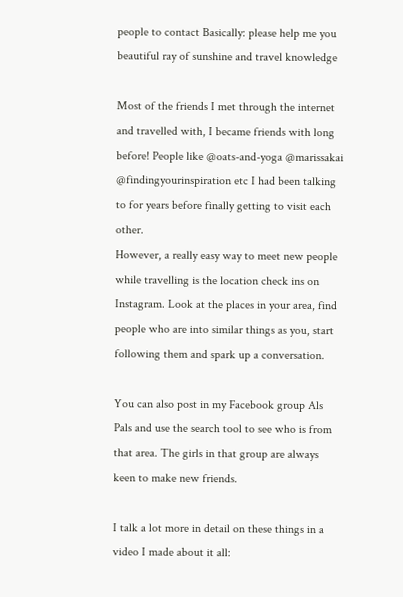people to contact Basically: please help me you beautiful ray of sunshine and travel knowledge

Most of the friends I met through the internet and travelled with, I became friends with long before! People like @oats-and-yoga @marissakai @findingyourinspiration etc I had been talking to for years before finally getting to visit each other.
However, a really easy way to meet new people while travelling is the location check ins on Instagram. Look at the places in your area, find people who are into similar things as you, start following them and spark up a conversation.

You can also post in my Facebook group Als Pals and use the search tool to see who is from that area. The girls in that group are always keen to make new friends.

I talk a lot more in detail on these things in a video I made about it all: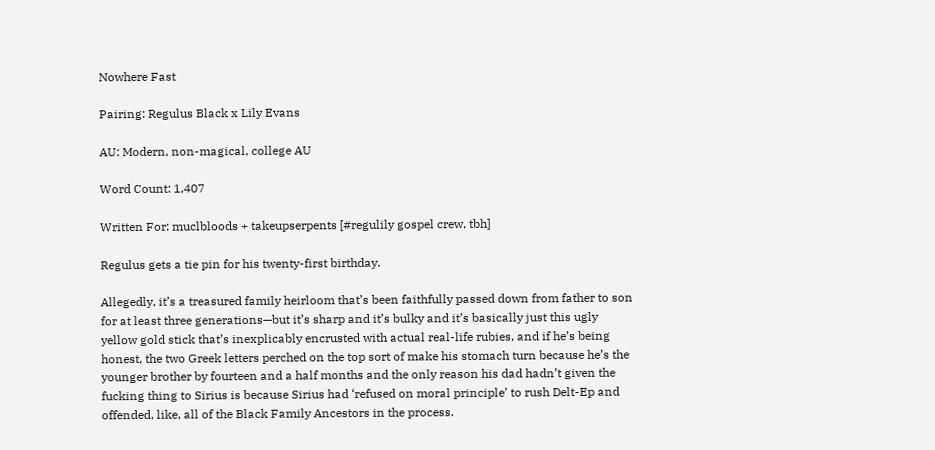Nowhere Fast

Pairing: Regulus Black x Lily Evans

AU: Modern, non-magical, college AU

Word Count: 1,407

Written For: muclbloods + takeupserpents [#regulily gospel crew, tbh]

Regulus gets a tie pin for his twenty-first birthday.

Allegedly, it’s a treasured family heirloom that’s been faithfully passed down from father to son for at least three generations—but it’s sharp and it’s bulky and it’s basically just this ugly yellow gold stick that’s inexplicably encrusted with actual real-life rubies, and if he’s being honest, the two Greek letters perched on the top sort of make his stomach turn because he’s the younger brother by fourteen and a half months and the only reason his dad hadn’t given the fucking thing to Sirius is because Sirius had ‘refused on moral principle’ to rush Delt-Ep and offended, like, all of the Black Family Ancestors in the process.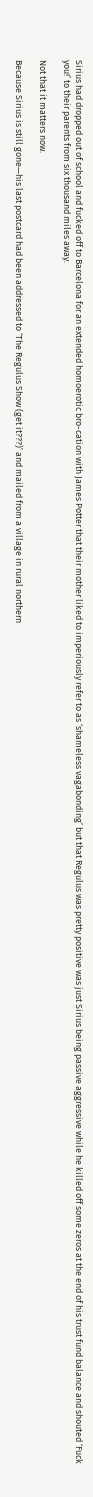Sirius had dropped out of school and fucked off to Barcelona for an extended homoerotic bro-cation with James Potter that their mother liked to imperiously refer to as ‘shameless vagabonding’ but that Regulus was pretty positive was just Sirius being passive aggressive while he killed off some zeros at the end of his trust fund balance and shouted ‘Fuck you!’ to their parents from six thousand miles away.

Not that it matters now.

Because Sirius is still gone—his last postcard had been addressed to ‘The Regulus Show (get it???)’ and mailed from a village in rural northern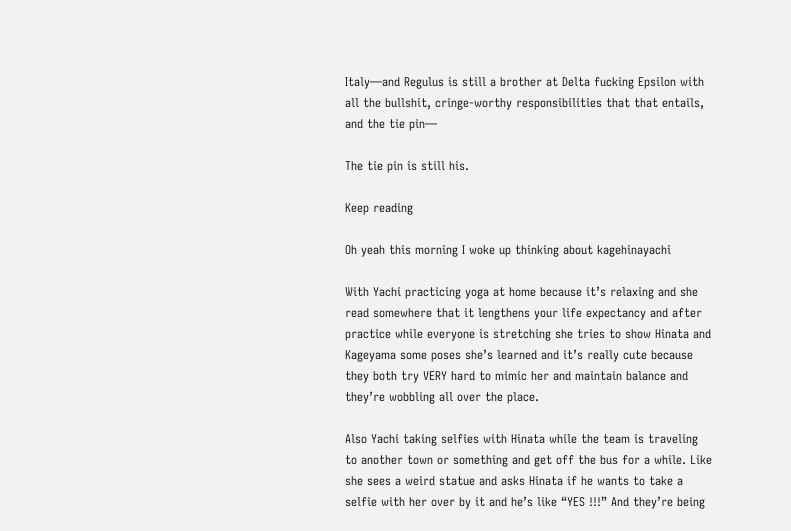Italy—and Regulus is still a brother at Delta fucking Epsilon with all the bullshit, cringe-worthy responsibilities that that entails, and the tie pin—

The tie pin is still his.

Keep reading

Oh yeah this morning I woke up thinking about kagehinayachi

With Yachi practicing yoga at home because it’s relaxing and she read somewhere that it lengthens your life expectancy and after practice while everyone is stretching she tries to show Hinata and Kageyama some poses she’s learned and it’s really cute because they both try VERY hard to mimic her and maintain balance and they’re wobbling all over the place.

Also Yachi taking selfies with Hinata while the team is traveling to another town or something and get off the bus for a while. Like she sees a weird statue and asks Hinata if he wants to take a selfie with her over by it and he’s like “YES !!!” And they’re being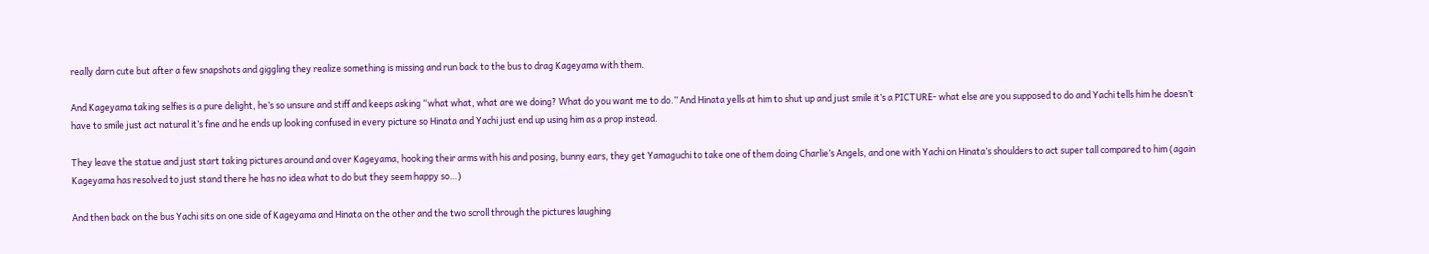really darn cute but after a few snapshots and giggling they realize something is missing and run back to the bus to drag Kageyama with them.

And Kageyama taking selfies is a pure delight, he’s so unsure and stiff and keeps asking “what what, what are we doing? What do you want me to do.” And Hinata yells at him to shut up and just smile it’s a PICTURE- what else are you supposed to do and Yachi tells him he doesn’t have to smile just act natural it’s fine and he ends up looking confused in every picture so Hinata and Yachi just end up using him as a prop instead.

They leave the statue and just start taking pictures around and over Kageyama, hooking their arms with his and posing, bunny ears, they get Yamaguchi to take one of them doing Charlie’s Angels, and one with Yachi on Hinata’s shoulders to act super tall compared to him (again Kageyama has resolved to just stand there he has no idea what to do but they seem happy so…)

And then back on the bus Yachi sits on one side of Kageyama and Hinata on the other and the two scroll through the pictures laughing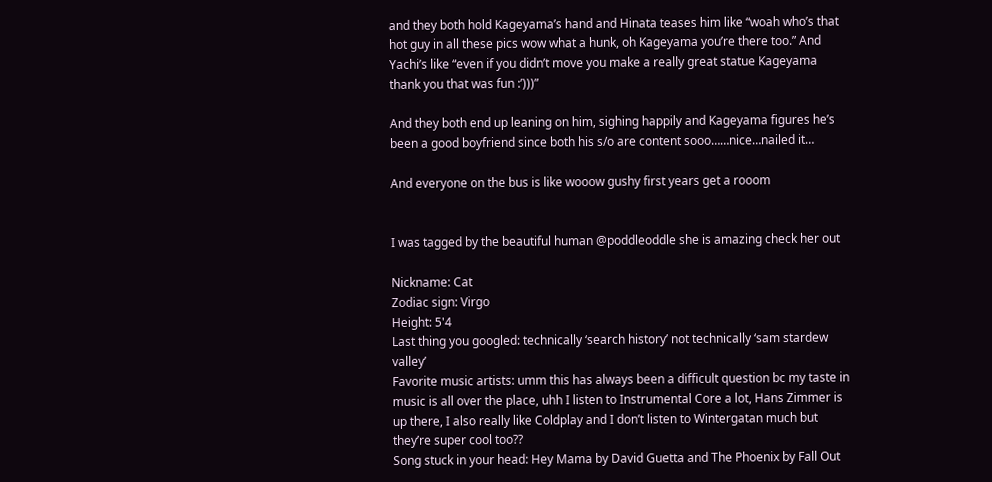and they both hold Kageyama’s hand and Hinata teases him like “woah who’s that hot guy in all these pics wow what a hunk, oh Kageyama you’re there too.” And Yachi’s like “even if you didn’t move you make a really great statue Kageyama thank you that was fun :’)))”

And they both end up leaning on him, sighing happily and Kageyama figures he’s been a good boyfriend since both his s/o are content sooo……nice…nailed it…

And everyone on the bus is like wooow gushy first years get a rooom


I was tagged by the beautiful human @poddleoddle she is amazing check her out

Nickname: Cat
Zodiac sign: Virgo
Height: 5'4
Last thing you googled: technically ‘search history’ not technically ‘sam stardew valley’
Favorite music artists: umm this has always been a difficult question bc my taste in music is all over the place, uhh I listen to Instrumental Core a lot, Hans Zimmer is up there, I also really like Coldplay and I don’t listen to Wintergatan much but they’re super cool too??
Song stuck in your head: Hey Mama by David Guetta and The Phoenix by Fall Out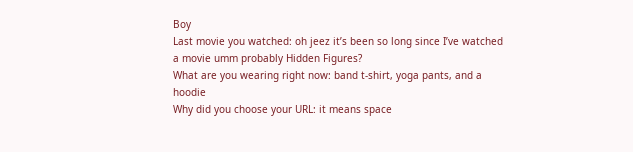Boy
Last movie you watched: oh jeez it’s been so long since I’ve watched a movie umm probably Hidden Figures?
What are you wearing right now: band t-shirt, yoga pants, and a hoodie
Why did you choose your URL: it means space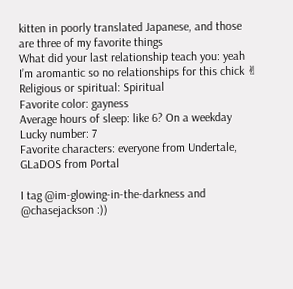kitten in poorly translated Japanese, and those are three of my favorite things
What did your last relationship teach you: yeah I’m aromantic so no relationships for this chick ✌
Religious or spiritual: Spiritual
Favorite color: gayness
Average hours of sleep: like 6? On a weekday
Lucky number: 7
Favorite characters: everyone from Undertale, GLaDOS from Portal

I tag @im-glowing-in-the-darkness and @chasejackson :))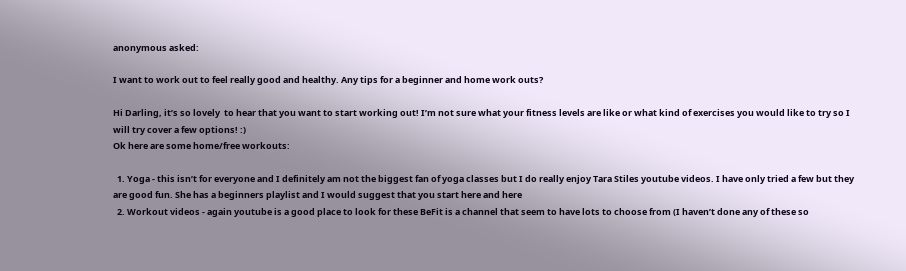anonymous asked:

I want to work out to feel really good and healthy. Any tips for a beginner and home work outs?

Hi Darling, it’s so lovely  to hear that you want to start working out! I’m not sure what your fitness levels are like or what kind of exercises you would like to try so I will try cover a few options! :)
Ok here are some home/free workouts:

  1. Yoga - this isn’t for everyone and I definitely am not the biggest fan of yoga classes but I do really enjoy Tara Stiles youtube videos. I have only tried a few but they are good fun. She has a beginners playlist and I would suggest that you start here and here
  2. Workout videos - again youtube is a good place to look for these BeFit is a channel that seem to have lots to choose from (I haven’t done any of these so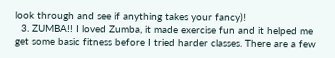look through and see if anything takes your fancy)!
  3. ZUMBA!! I loved Zumba, it made exercise fun and it helped me get some basic fitness before I tried harder classes. There are a few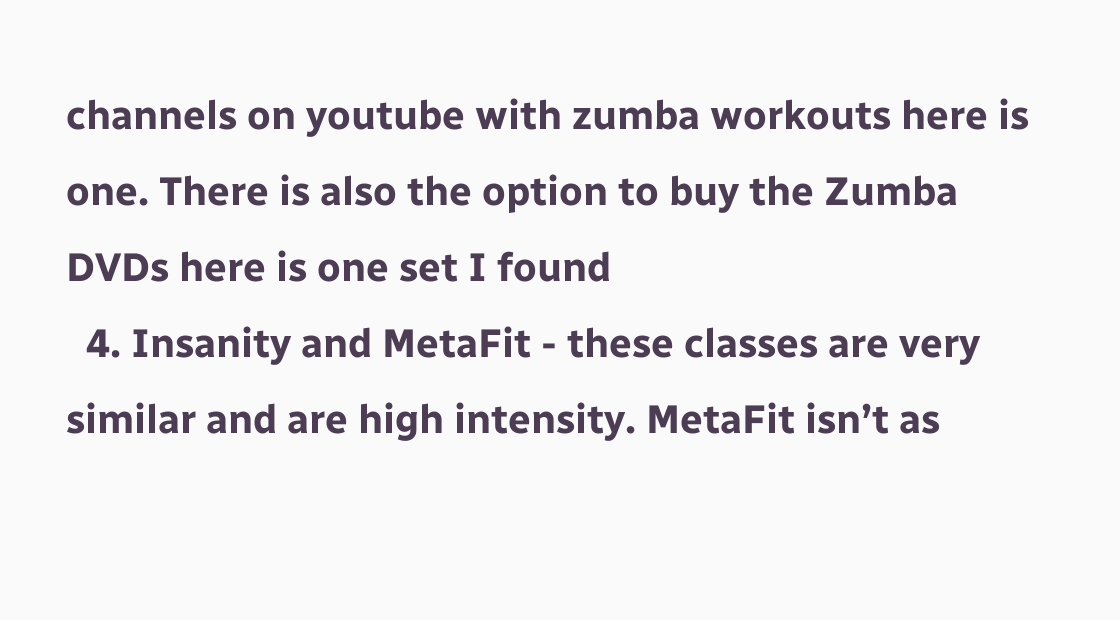channels on youtube with zumba workouts here is one. There is also the option to buy the Zumba DVDs here is one set I found
  4. Insanity and MetaFit - these classes are very similar and are high intensity. MetaFit isn’t as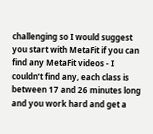challenging so I would suggest you start with MetaFit if you can find any MetaFit videos - I couldn’t find any, each class is between 17 and 26 minutes long and you work hard and get a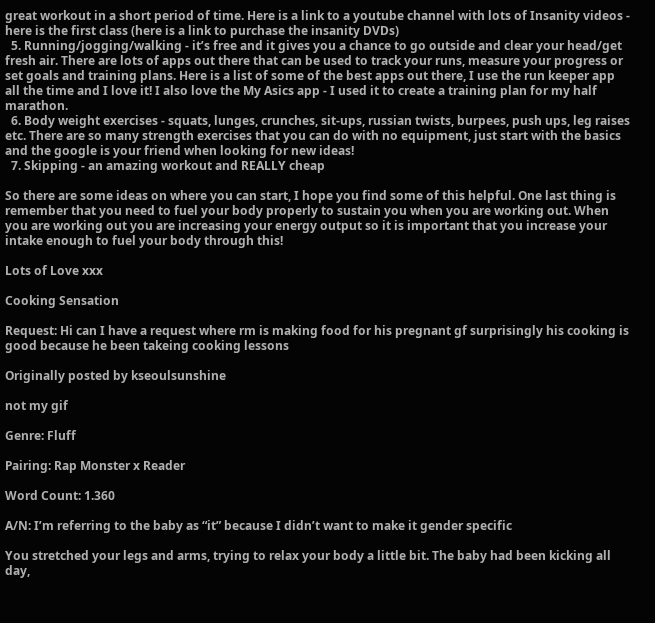great workout in a short period of time. Here is a link to a youtube channel with lots of Insanity videos - here is the first class (here is a link to purchase the insanity DVDs)
  5. Running/jogging/walking - it’s free and it gives you a chance to go outside and clear your head/get fresh air. There are lots of apps out there that can be used to track your runs, measure your progress or set goals and training plans. Here is a list of some of the best apps out there, I use the run keeper app all the time and I love it! I also love the My Asics app - I used it to create a training plan for my half marathon.
  6. Body weight exercises - squats, lunges, crunches, sit-ups, russian twists, burpees, push ups, leg raises etc. There are so many strength exercises that you can do with no equipment, just start with the basics and the google is your friend when looking for new ideas!
  7. Skipping - an amazing workout and REALLY cheap

So there are some ideas on where you can start, I hope you find some of this helpful. One last thing is remember that you need to fuel your body properly to sustain you when you are working out. When you are working out you are increasing your energy output so it is important that you increase your intake enough to fuel your body through this!

Lots of Love xxx

Cooking Sensation

Request: Hi can I have a request where rm is making food for his pregnant gf surprisingly his cooking is good because he been takeing cooking lessons

Originally posted by kseoulsunshine

not my gif

Genre: Fluff

Pairing: Rap Monster x Reader

Word Count: 1.360

A/N: I’m referring to the baby as “it” because I didn’t want to make it gender specific

You stretched your legs and arms, trying to relax your body a little bit. The baby had been kicking all day,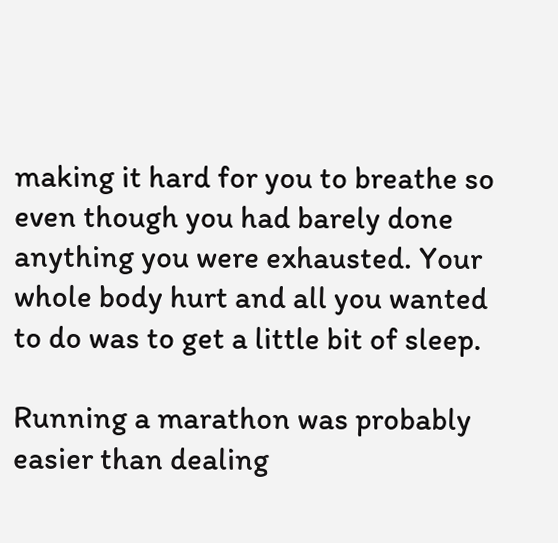making it hard for you to breathe so even though you had barely done anything you were exhausted. Your whole body hurt and all you wanted to do was to get a little bit of sleep.

Running a marathon was probably easier than dealing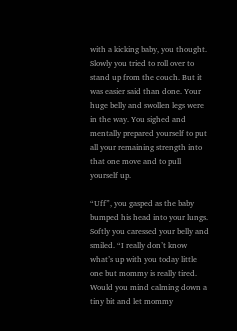with a kicking baby, you thought. Slowly you tried to roll over to stand up from the couch. But it was easier said than done. Your huge belly and swollen legs were in the way. You sighed and mentally prepared yourself to put all your remaining strength into that one move and to pull yourself up.

“Uff”, you gasped as the baby bumped his head into your lungs. Softly you caressed your belly and smiled. “I really don’t know what’s up with you today little one but mommy is really tired. Would you mind calming down a tiny bit and let mommy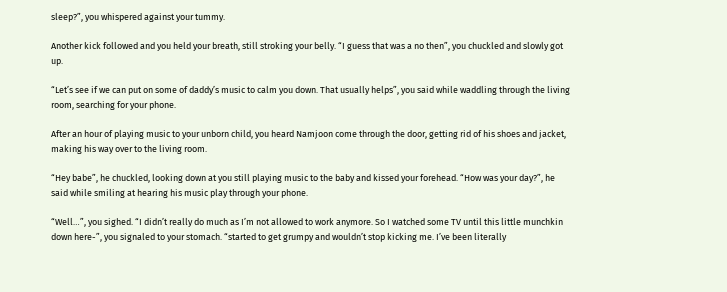sleep?”, you whispered against your tummy.

Another kick followed and you held your breath, still stroking your belly. “I guess that was a no then”, you chuckled and slowly got up.

“Let’s see if we can put on some of daddy’s music to calm you down. That usually helps”, you said while waddling through the living room, searching for your phone.

After an hour of playing music to your unborn child, you heard Namjoon come through the door, getting rid of his shoes and jacket, making his way over to the living room.

“Hey babe”, he chuckled, looking down at you still playing music to the baby and kissed your forehead. “How was your day?”, he said while smiling at hearing his music play through your phone.

“Well…”, you sighed. “I didn’t really do much as I’m not allowed to work anymore. So I watched some TV until this little munchkin down here-”, you signaled to your stomach. “started to get grumpy and wouldn’t stop kicking me. I’ve been literally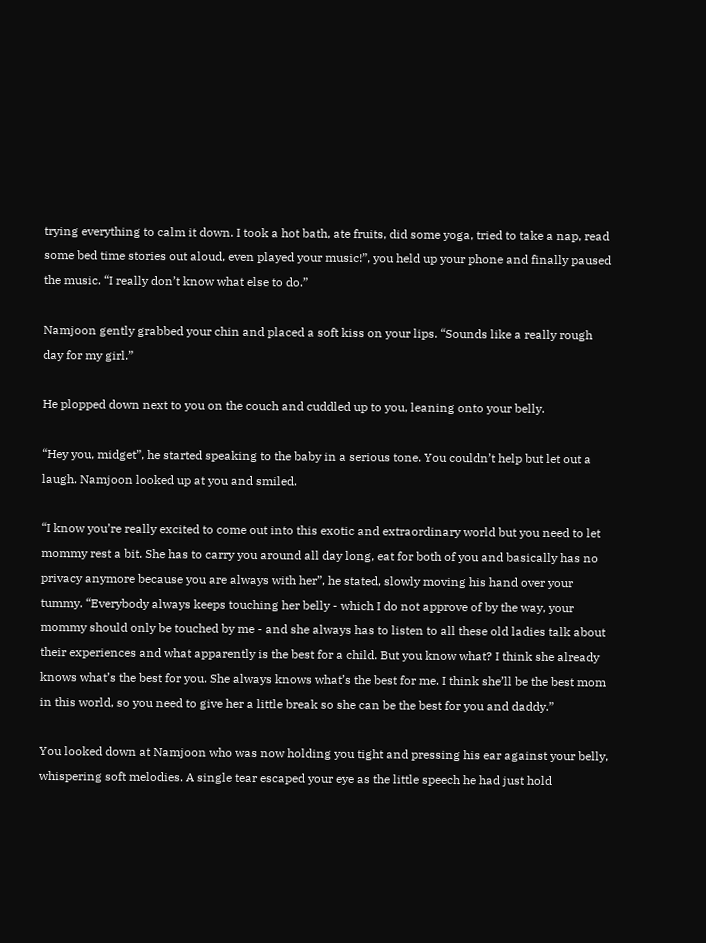trying everything to calm it down. I took a hot bath, ate fruits, did some yoga, tried to take a nap, read some bed time stories out aloud, even played your music!”, you held up your phone and finally paused the music. “I really don’t know what else to do.”

Namjoon gently grabbed your chin and placed a soft kiss on your lips. “Sounds like a really rough day for my girl.”

He plopped down next to you on the couch and cuddled up to you, leaning onto your belly.

“Hey you, midget”, he started speaking to the baby in a serious tone. You couldn’t help but let out a laugh. Namjoon looked up at you and smiled.

“I know you’re really excited to come out into this exotic and extraordinary world but you need to let mommy rest a bit. She has to carry you around all day long, eat for both of you and basically has no privacy anymore because you are always with her”, he stated, slowly moving his hand over your tummy. “Everybody always keeps touching her belly - which I do not approve of by the way, your mommy should only be touched by me - and she always has to listen to all these old ladies talk about their experiences and what apparently is the best for a child. But you know what? I think she already knows what’s the best for you. She always knows what’s the best for me. I think she’ll be the best mom in this world, so you need to give her a little break so she can be the best for you and daddy.”

You looked down at Namjoon who was now holding you tight and pressing his ear against your belly, whispering soft melodies. A single tear escaped your eye as the little speech he had just hold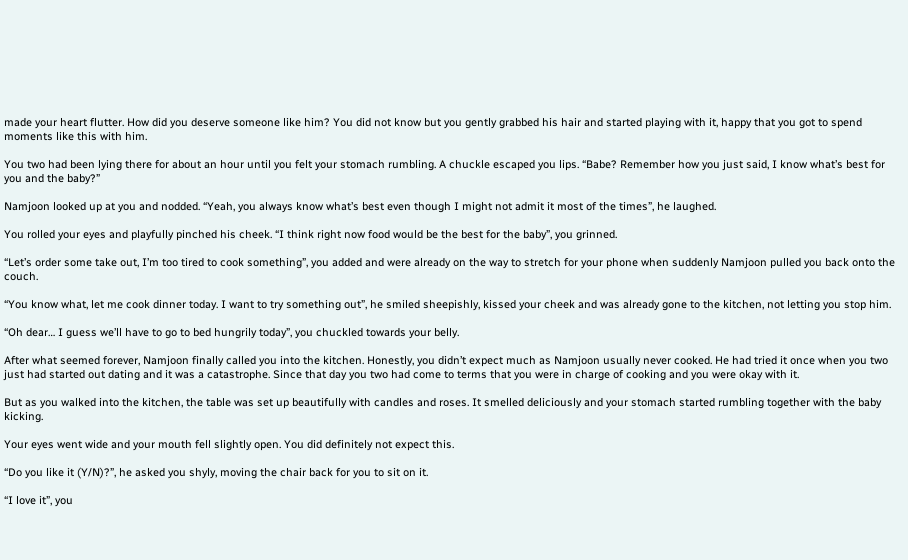made your heart flutter. How did you deserve someone like him? You did not know but you gently grabbed his hair and started playing with it, happy that you got to spend moments like this with him.

You two had been lying there for about an hour until you felt your stomach rumbling. A chuckle escaped you lips. “Babe? Remember how you just said, I know what’s best for you and the baby?”

Namjoon looked up at you and nodded. “Yeah, you always know what’s best even though I might not admit it most of the times”, he laughed.

You rolled your eyes and playfully pinched his cheek. “I think right now food would be the best for the baby”, you grinned.

“Let’s order some take out, I’m too tired to cook something”, you added and were already on the way to stretch for your phone when suddenly Namjoon pulled you back onto the couch.

“You know what, let me cook dinner today. I want to try something out”, he smiled sheepishly, kissed your cheek and was already gone to the kitchen, not letting you stop him.

“Oh dear… I guess we’ll have to go to bed hungrily today”, you chuckled towards your belly.

After what seemed forever, Namjoon finally called you into the kitchen. Honestly, you didn’t expect much as Namjoon usually never cooked. He had tried it once when you two just had started out dating and it was a catastrophe. Since that day you two had come to terms that you were in charge of cooking and you were okay with it.

But as you walked into the kitchen, the table was set up beautifully with candles and roses. It smelled deliciously and your stomach started rumbling together with the baby kicking.

Your eyes went wide and your mouth fell slightly open. You did definitely not expect this.

“Do you like it (Y/N)?”, he asked you shyly, moving the chair back for you to sit on it.

“I love it”, you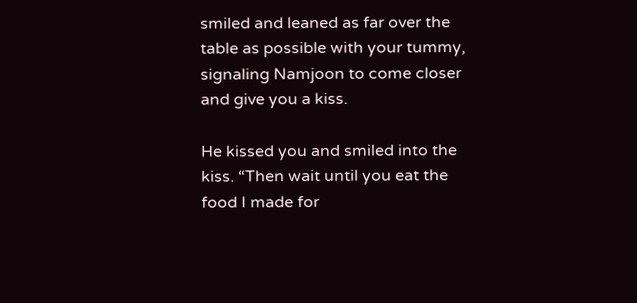smiled and leaned as far over the table as possible with your tummy, signaling Namjoon to come closer and give you a kiss.

He kissed you and smiled into the kiss. “Then wait until you eat the food I made for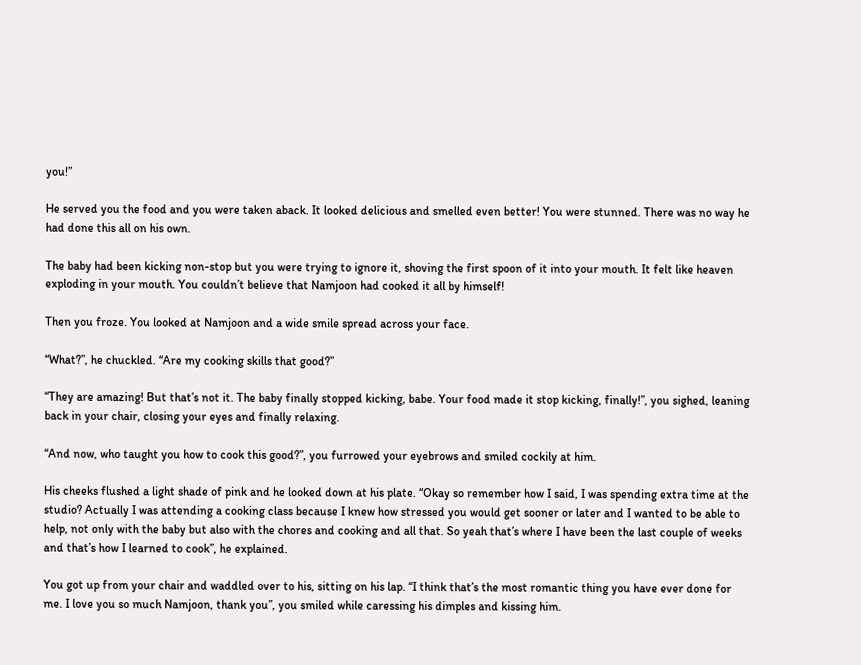you!”

He served you the food and you were taken aback. It looked delicious and smelled even better! You were stunned. There was no way he had done this all on his own.

The baby had been kicking non-stop but you were trying to ignore it, shoving the first spoon of it into your mouth. It felt like heaven exploding in your mouth. You couldn’t believe that Namjoon had cooked it all by himself!

Then you froze. You looked at Namjoon and a wide smile spread across your face.

“What?”, he chuckled. “Are my cooking skills that good?”

“They are amazing! But that’s not it. The baby finally stopped kicking, babe. Your food made it stop kicking, finally!”, you sighed, leaning back in your chair, closing your eyes and finally relaxing.

“And now, who taught you how to cook this good?”, you furrowed your eyebrows and smiled cockily at him.

His cheeks flushed a light shade of pink and he looked down at his plate. “Okay so remember how I said, I was spending extra time at the studio? Actually I was attending a cooking class because I knew how stressed you would get sooner or later and I wanted to be able to help, not only with the baby but also with the chores and cooking and all that. So yeah that’s where I have been the last couple of weeks and that’s how I learned to cook”, he explained.

You got up from your chair and waddled over to his, sitting on his lap. “I think that’s the most romantic thing you have ever done for me. I love you so much Namjoon, thank you”, you smiled while caressing his dimples and kissing him.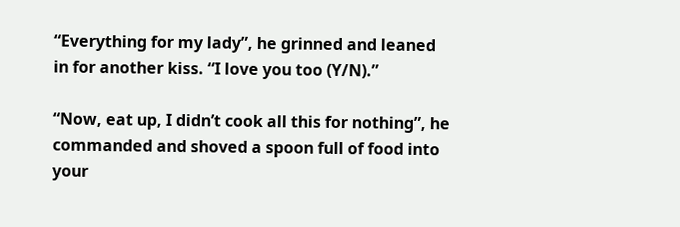“Everything for my lady”, he grinned and leaned in for another kiss. “I love you too (Y/N).”

“Now, eat up, I didn’t cook all this for nothing”, he commanded and shoved a spoon full of food into your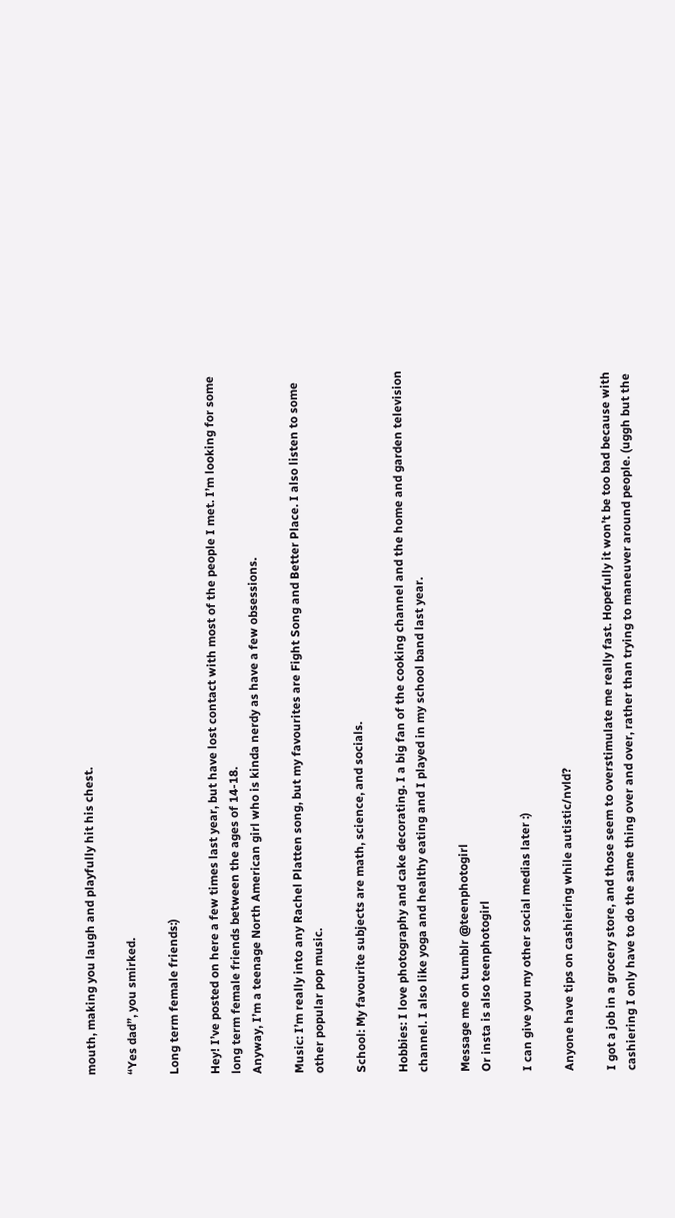mouth, making you laugh and playfully hit his chest.

“Yes dad”, you smirked.

Long term female friends:)

Hey! I’ve posted on here a few times last year, but have lost contact with most of the people I met. I’m looking for some long term female friends between the ages of 14-18.
Anyway, I’m a teenage North American girl who is kinda nerdy as have a few obsessions.

Music: I’m really into any Rachel Platten song, but my favourites are Fight Song and Better Place. I also listen to some other popular pop music.

School: My favourite subjects are math, science, and socials.

Hobbies: I love photography and cake decorating. I a big fan of the cooking channel and the home and garden television channel. I also like yoga and healthy eating and I played in my school band last year.

Message me on tumblr @teenphotogirl
Or insta is also teenphotogirl

I can give you my other social medias later :)

Anyone have tips on cashiering while autistic/nvld?

I got a job in a grocery store, and those seem to overstimulate me really fast. Hopefully it won’t be too bad because with cashiering I only have to do the same thing over and over, rather than trying to maneuver around people. (uggh but the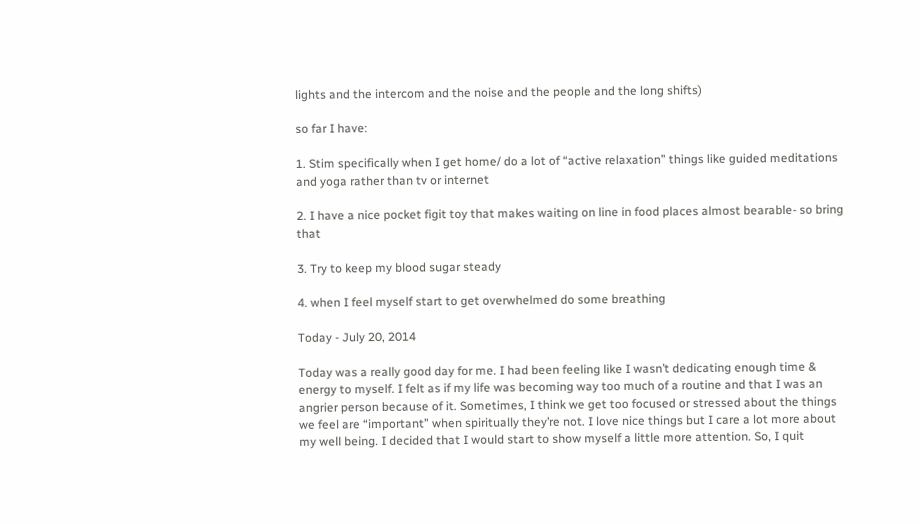lights and the intercom and the noise and the people and the long shifts)

so far I have:

1. Stim specifically when I get home/ do a lot of “active relaxation” things like guided meditations and yoga rather than tv or internet

2. I have a nice pocket figit toy that makes waiting on line in food places almost bearable- so bring that

3. Try to keep my blood sugar steady

4. when I feel myself start to get overwhelmed do some breathing

Today - July 20, 2014

Today was a really good day for me. I had been feeling like I wasn’t dedicating enough time & energy to myself. I felt as if my life was becoming way too much of a routine and that I was an angrier person because of it. Sometimes, I think we get too focused or stressed about the things we feel are “important” when spiritually they’re not. I love nice things but I care a lot more about my well being. I decided that I would start to show myself a little more attention. So, I quit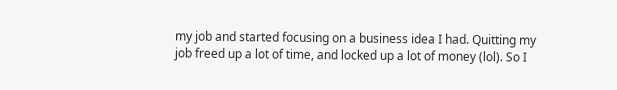my job and started focusing on a business idea I had. Quitting my job freed up a lot of time, and locked up a lot of money (lol). So I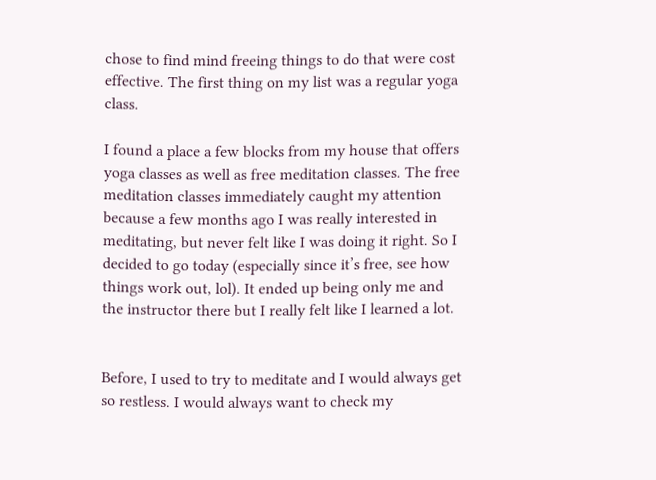chose to find mind freeing things to do that were cost effective. The first thing on my list was a regular yoga class.

I found a place a few blocks from my house that offers yoga classes as well as free meditation classes. The free meditation classes immediately caught my attention because a few months ago I was really interested in meditating, but never felt like I was doing it right. So I decided to go today (especially since it’s free, see how things work out, lol). It ended up being only me and the instructor there but I really felt like I learned a lot.


Before, I used to try to meditate and I would always get so restless. I would always want to check my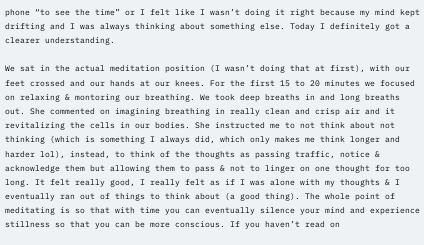phone “to see the time” or I felt like I wasn’t doing it right because my mind kept drifting and I was always thinking about something else. Today I definitely got a clearer understanding.

We sat in the actual meditation position (I wasn’t doing that at first), with our feet crossed and our hands at our knees. For the first 15 to 20 minutes we focused on relaxing & montoring our breathing. We took deep breaths in and long breaths out. She commented on imagining breathing in really clean and crisp air and it revitalizing the cells in our bodies. She instructed me to not think about not thinking (which is something I always did, which only makes me think longer and harder lol), instead, to think of the thoughts as passing traffic, notice & acknowledge them but allowing them to pass & not to linger on one thought for too long. It felt really good, I really felt as if I was alone with my thoughts & I eventually ran out of things to think about (a good thing). The whole point of meditating is so that with time you can eventually silence your mind and experience stillness so that you can be more conscious. If you haven’t read on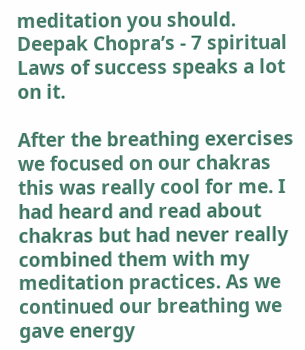meditation you should. Deepak Chopra’s - 7 spiritual Laws of success speaks a lot on it.

After the breathing exercises we focused on our chakras this was really cool for me. I had heard and read about chakras but had never really combined them with my meditation practices. As we continued our breathing we gave energy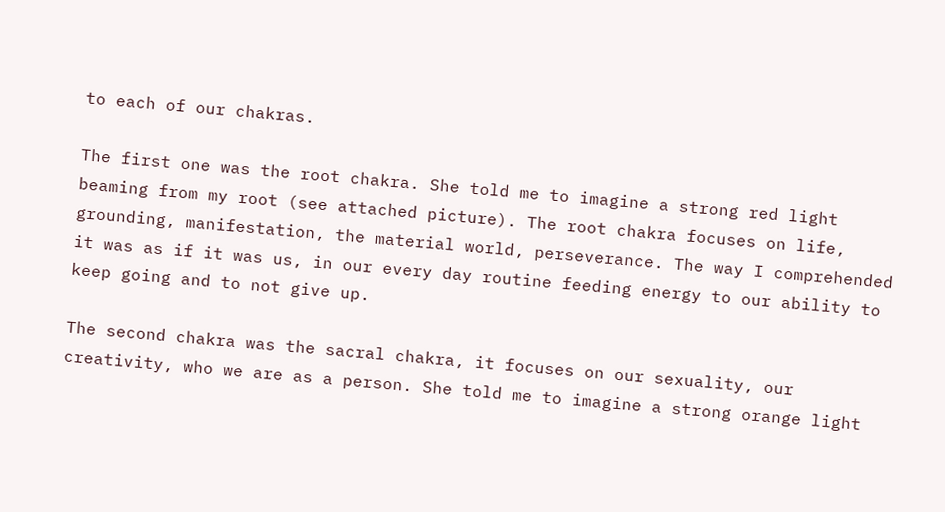to each of our chakras.

The first one was the root chakra. She told me to imagine a strong red light beaming from my root (see attached picture). The root chakra focuses on life, grounding, manifestation, the material world, perseverance. The way I comprehended it was as if it was us, in our every day routine feeding energy to our ability to keep going and to not give up.

The second chakra was the sacral chakra, it focuses on our sexuality, our creativity, who we are as a person. She told me to imagine a strong orange light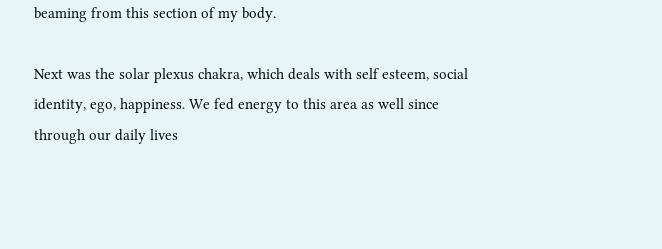beaming from this section of my body.

Next was the solar plexus chakra, which deals with self esteem, social identity, ego, happiness. We fed energy to this area as well since through our daily lives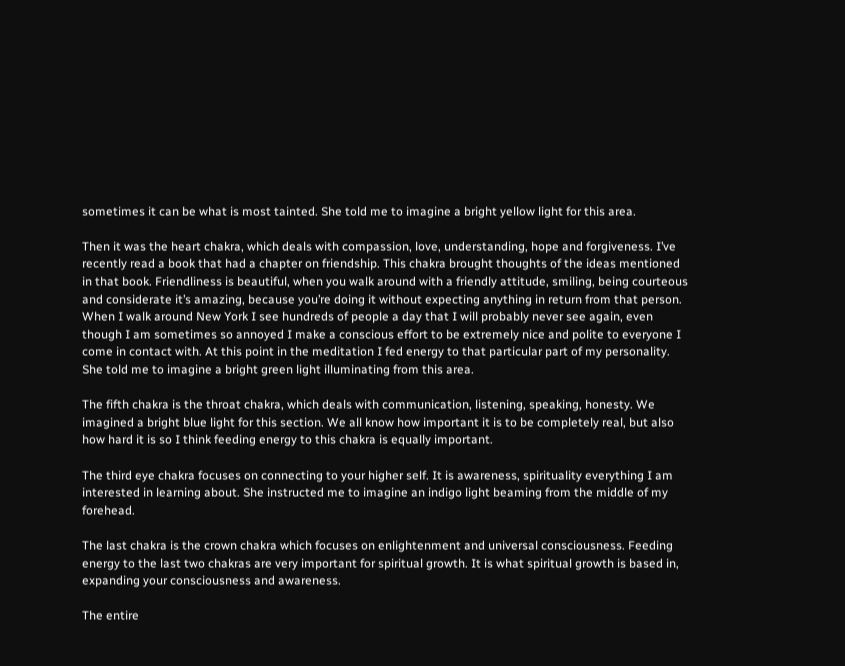sometimes it can be what is most tainted. She told me to imagine a bright yellow light for this area.

Then it was the heart chakra, which deals with compassion, love, understanding, hope and forgiveness. I’ve recently read a book that had a chapter on friendship. This chakra brought thoughts of the ideas mentioned in that book. Friendliness is beautiful, when you walk around with a friendly attitude, smiling, being courteous and considerate it’s amazing, because you’re doing it without expecting anything in return from that person. When I walk around New York I see hundreds of people a day that I will probably never see again, even though I am sometimes so annoyed I make a conscious effort to be extremely nice and polite to everyone I come in contact with. At this point in the meditation I fed energy to that particular part of my personality. She told me to imagine a bright green light illuminating from this area.

The fifth chakra is the throat chakra, which deals with communication, listening, speaking, honesty. We imagined a bright blue light for this section. We all know how important it is to be completely real, but also how hard it is so I think feeding energy to this chakra is equally important.

The third eye chakra focuses on connecting to your higher self. It is awareness, spirituality everything I am interested in learning about. She instructed me to imagine an indigo light beaming from the middle of my forehead.

The last chakra is the crown chakra which focuses on enlightenment and universal consciousness. Feeding energy to the last two chakras are very important for spiritual growth. It is what spiritual growth is based in, expanding your consciousness and awareness.

The entire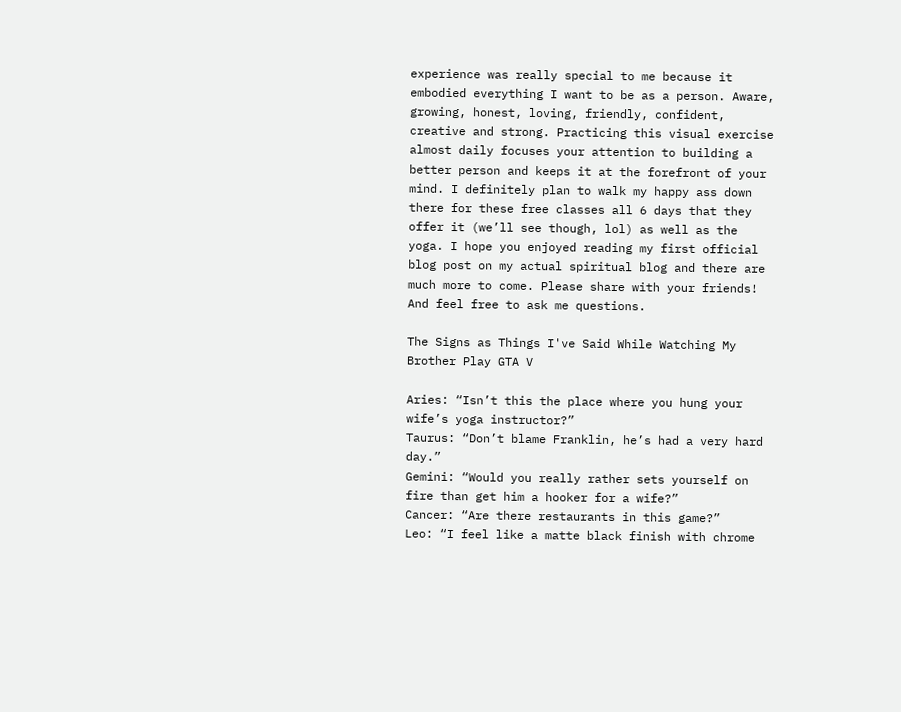experience was really special to me because it embodied everything I want to be as a person. Aware, growing, honest, loving, friendly, confident, creative and strong. Practicing this visual exercise almost daily focuses your attention to building a better person and keeps it at the forefront of your mind. I definitely plan to walk my happy ass down there for these free classes all 6 days that they offer it (we’ll see though, lol) as well as the yoga. I hope you enjoyed reading my first official blog post on my actual spiritual blog and there are much more to come. Please share with your friends! And feel free to ask me questions.

The Signs as Things I've Said While Watching My Brother Play GTA V

Aries: “Isn’t this the place where you hung your wife’s yoga instructor?”
Taurus: “Don’t blame Franklin, he’s had a very hard day.”
Gemini: “Would you really rather sets yourself on fire than get him a hooker for a wife?”
Cancer: “Are there restaurants in this game?”
Leo: “I feel like a matte black finish with chrome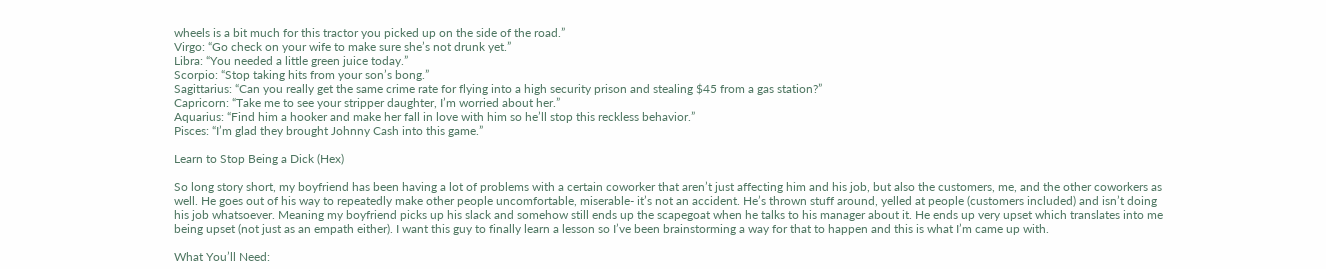wheels is a bit much for this tractor you picked up on the side of the road.”
Virgo: “Go check on your wife to make sure she’s not drunk yet.”
Libra: “You needed a little green juice today.”
Scorpio: “Stop taking hits from your son’s bong.”
Sagittarius: “Can you really get the same crime rate for flying into a high security prison and stealing $45 from a gas station?”
Capricorn: “Take me to see your stripper daughter, I’m worried about her.”
Aquarius: “Find him a hooker and make her fall in love with him so he’ll stop this reckless behavior.”
Pisces: “I’m glad they brought Johnny Cash into this game.”

Learn to Stop Being a Dick (Hex)

So long story short, my boyfriend has been having a lot of problems with a certain coworker that aren’t just affecting him and his job, but also the customers, me, and the other coworkers as well. He goes out of his way to repeatedly make other people uncomfortable, miserable- it’s not an accident. He’s thrown stuff around, yelled at people (customers included) and isn’t doing his job whatsoever. Meaning my boyfriend picks up his slack and somehow still ends up the scapegoat when he talks to his manager about it. He ends up very upset which translates into me being upset (not just as an empath either). I want this guy to finally learn a lesson so I’ve been brainstorming a way for that to happen and this is what I’m came up with.

What You’ll Need: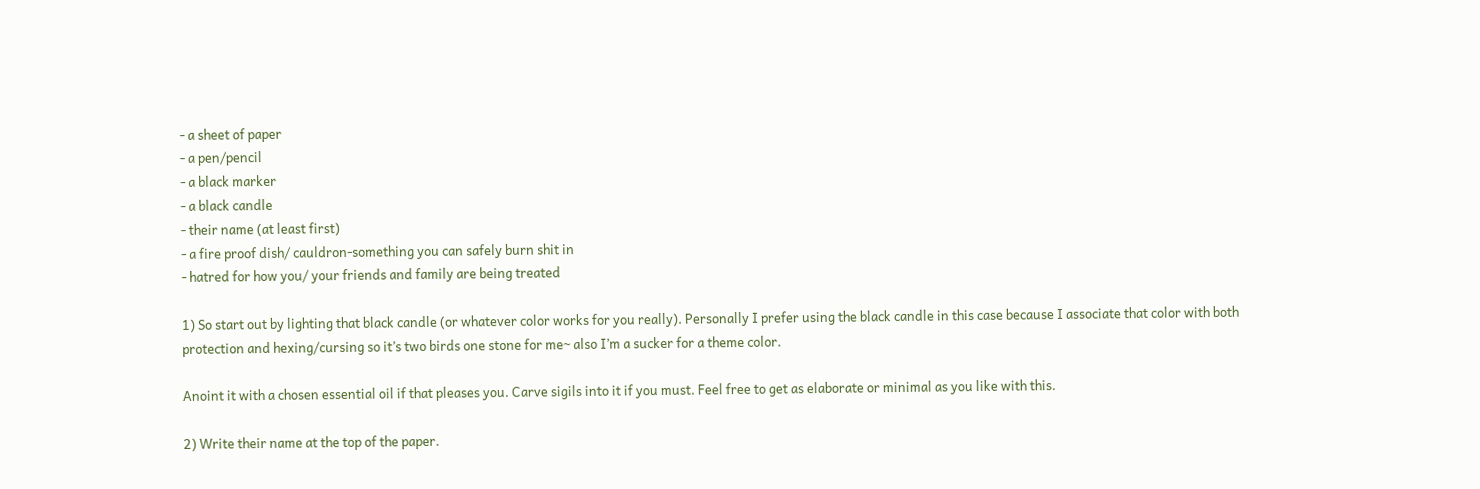- a sheet of paper
- a pen/pencil
- a black marker
- a black candle
- their name (at least first)
- a fire proof dish/ cauldron-something you can safely burn shit in
- hatred for how you/ your friends and family are being treated

1) So start out by lighting that black candle (or whatever color works for you really). Personally I prefer using the black candle in this case because I associate that color with both protection and hexing/cursing so it’s two birds one stone for me~ also I’m a sucker for a theme color.

Anoint it with a chosen essential oil if that pleases you. Carve sigils into it if you must. Feel free to get as elaborate or minimal as you like with this.

2) Write their name at the top of the paper.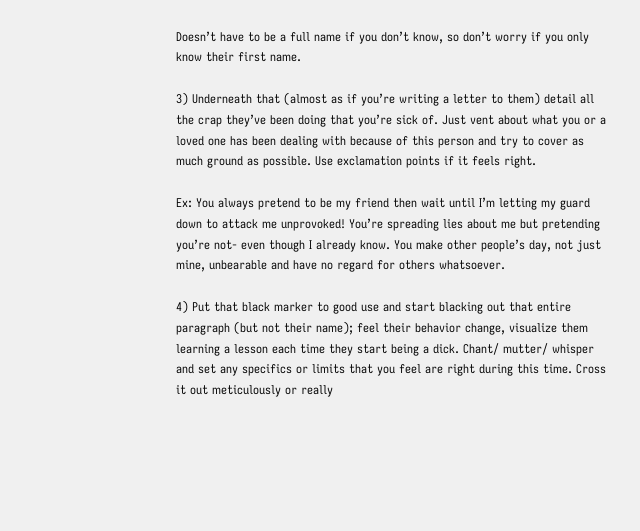Doesn’t have to be a full name if you don’t know, so don’t worry if you only know their first name.

3) Underneath that (almost as if you’re writing a letter to them) detail all the crap they’ve been doing that you’re sick of. Just vent about what you or a loved one has been dealing with because of this person and try to cover as much ground as possible. Use exclamation points if it feels right.

Ex: You always pretend to be my friend then wait until I’m letting my guard down to attack me unprovoked! You’re spreading lies about me but pretending you’re not- even though I already know. You make other people’s day, not just mine, unbearable and have no regard for others whatsoever.

4) Put that black marker to good use and start blacking out that entire paragraph (but not their name); feel their behavior change, visualize them learning a lesson each time they start being a dick. Chant/ mutter/ whisper and set any specifics or limits that you feel are right during this time. Cross it out meticulously or really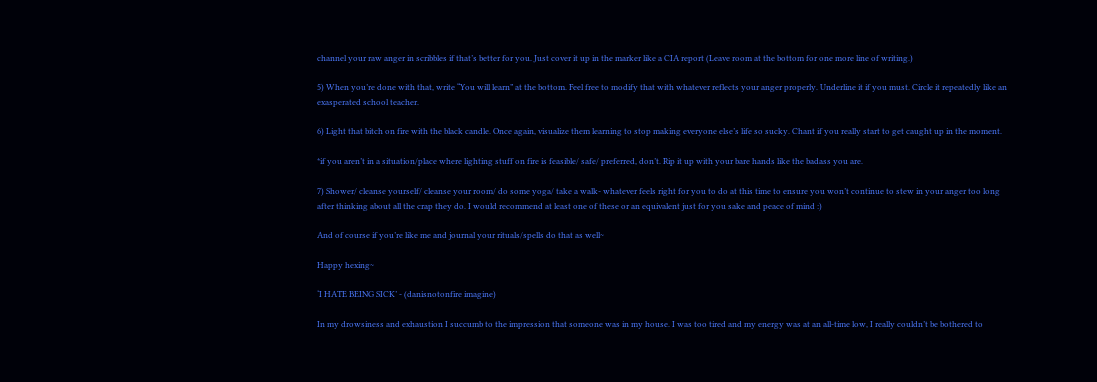channel your raw anger in scribbles if that’s better for you. Just cover it up in the marker like a CIA report (Leave room at the bottom for one more line of writing.)

5) When you’re done with that, write “You will learn” at the bottom. Feel free to modify that with whatever reflects your anger properly. Underline it if you must. Circle it repeatedly like an exasperated school teacher.

6) Light that bitch on fire with the black candle. Once again, visualize them learning to stop making everyone else’s life so sucky. Chant if you really start to get caught up in the moment.

*if you aren’t in a situation/place where lighting stuff on fire is feasible/ safe/ preferred, don’t. Rip it up with your bare hands like the badass you are.

7) Shower/ cleanse yourself/ cleanse your room/ do some yoga/ take a walk- whatever feels right for you to do at this time to ensure you won’t continue to stew in your anger too long after thinking about all the crap they do. I would recommend at least one of these or an equivalent just for you sake and peace of mind :)

And of course if you’re like me and journal your rituals/spells do that as well~

Happy hexing~

‘I HATE BEING SICK’ - (danisnotonfire imagine)

In my drowsiness and exhaustion I succumb to the impression that someone was in my house. I was too tired and my energy was at an all-time low, I really couldn’t be bothered to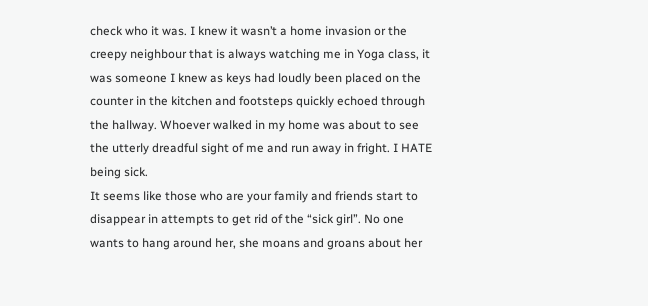check who it was. I knew it wasn’t a home invasion or the creepy neighbour that is always watching me in Yoga class, it was someone I knew as keys had loudly been placed on the counter in the kitchen and footsteps quickly echoed through the hallway. Whoever walked in my home was about to see the utterly dreadful sight of me and run away in fright. I HATE being sick.
It seems like those who are your family and friends start to disappear in attempts to get rid of the “sick girl”. No one wants to hang around her, she moans and groans about her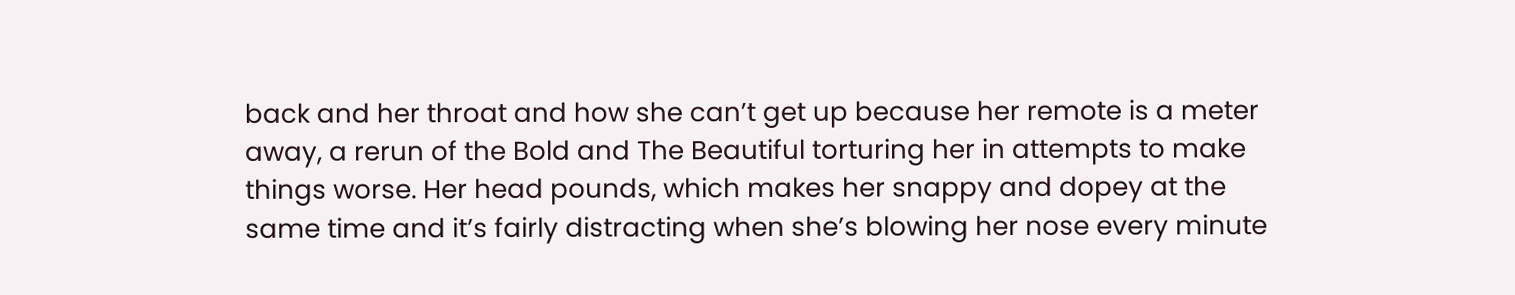back and her throat and how she can’t get up because her remote is a meter away, a rerun of the Bold and The Beautiful torturing her in attempts to make things worse. Her head pounds, which makes her snappy and dopey at the same time and it’s fairly distracting when she’s blowing her nose every minute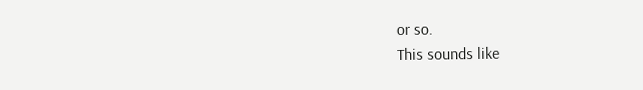or so.
This sounds like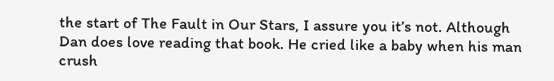the start of The Fault in Our Stars, I assure you it’s not. Although Dan does love reading that book. He cried like a baby when his man crush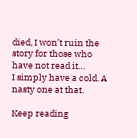died, I won’t ruin the story for those who have not read it…
I simply have a cold. A nasty one at that.

Keep reading